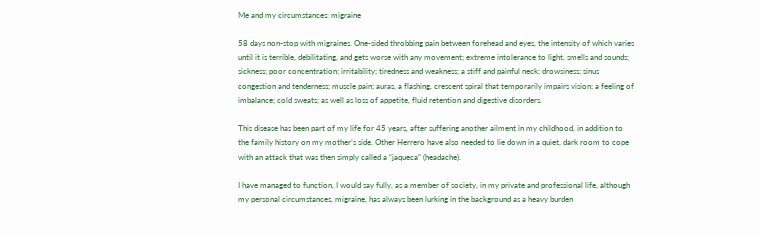Me and my circumstances: migraine

58 days non-stop with migraines. One-sided throbbing pain between forehead and eyes, the intensity of which varies until it is terrible, debilitating, and gets worse with any movement; extreme intolerance to light, smells and sounds; sickness; poor concentration; irritability; tiredness and weakness; a stiff and painful neck; drowsiness; sinus congestion and tenderness; muscle pain; auras, a flashing, crescent spiral that temporarily impairs vision; a feeling of imbalance; cold sweats; as well as loss of appetite, fluid retention and digestive disorders.

This disease has been part of my life for 45 years, after suffering another ailment in my childhood, in addition to the family history on my mother’s side. Other Herrero have also needed to lie down in a quiet, dark room to cope with an attack that was then simply called a “jaqueca” (headache).

I have managed to function, I would say fully, as a member of society, in my private and professional life, although my personal circumstances, migraine, has always been lurking in the background as a heavy burden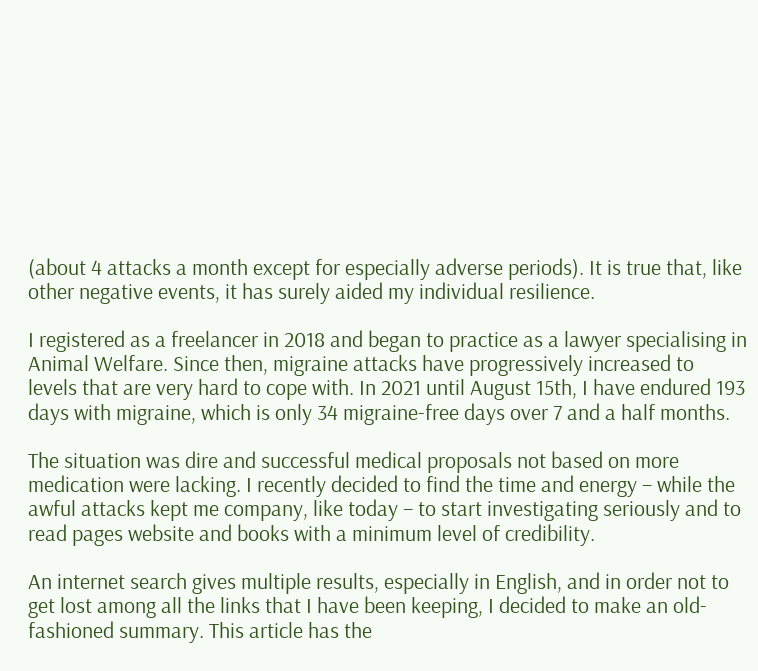(about 4 attacks a month except for especially adverse periods). It is true that, like other negative events, it has surely aided my individual resilience.

I registered as a freelancer in 2018 and began to practice as a lawyer specialising in Animal Welfare. Since then, migraine attacks have progressively increased to levels that are very hard to cope with. In 2021 until August 15th, I have endured 193 days with migraine, which is only 34 migraine-free days over 7 and a half months.

The situation was dire and successful medical proposals not based on more medication were lacking. I recently decided to find the time and energy – while the awful attacks kept me company, like today – to start investigating seriously and to read pages website and books with a minimum level of credibility.

An internet search gives multiple results, especially in English, and in order not to get lost among all the links that I have been keeping, I decided to make an old-fashioned summary. This article has the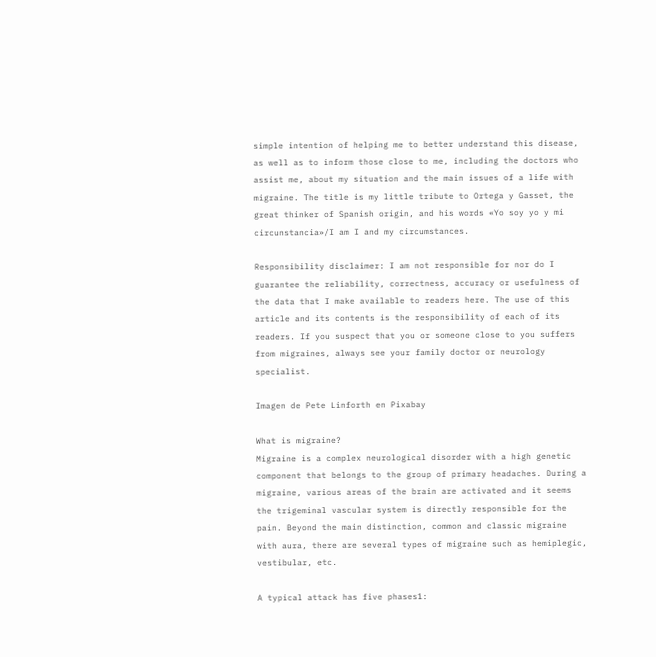simple intention of helping me to better understand this disease, as well as to inform those close to me, including the doctors who assist me, about my situation and the main issues of a life with migraine. The title is my little tribute to Ortega y Gasset, the great thinker of Spanish origin, and his words «Yo soy yo y mi circunstancia»/I am I and my circumstances.

Responsibility disclaimer: I am not responsible for nor do I guarantee the reliability, correctness, accuracy or usefulness of the data that I make available to readers here. The use of this article and its contents is the responsibility of each of its readers. If you suspect that you or someone close to you suffers from migraines, always see your family doctor or neurology specialist.

Imagen de Pete Linforth en Pixabay

What is migraine?
Migraine is a complex neurological disorder with a high genetic component that belongs to the group of primary headaches. During a migraine, various areas of the brain are activated and it seems the trigeminal vascular system is directly responsible for the pain. Beyond the main distinction, common and classic migraine with aura, there are several types of migraine such as hemiplegic, vestibular, etc.

A typical attack has five phases1: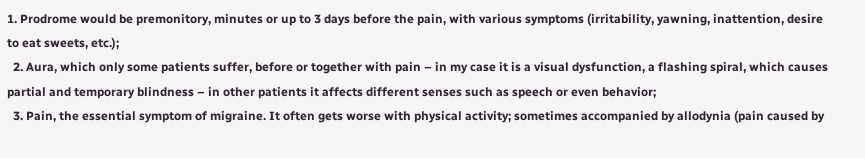1. Prodrome would be premonitory, minutes or up to 3 days before the pain, with various symptoms (irritability, yawning, inattention, desire to eat sweets, etc.);
  2. Aura, which only some patients suffer, before or together with pain – in my case it is a visual dysfunction, a flashing spiral, which causes partial and temporary blindness – in other patients it affects different senses such as speech or even behavior;
  3. Pain, the essential symptom of migraine. It often gets worse with physical activity; sometimes accompanied by allodynia (pain caused by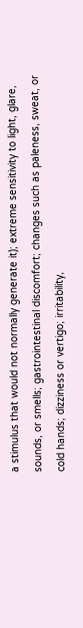a stimulus that would not normally generate it); extreme sensitivity to light, glare, sounds, or smells; gastrointestinal discomfort; changes such as paleness, sweat, or cold hands; dizziness or vertigo; irritability,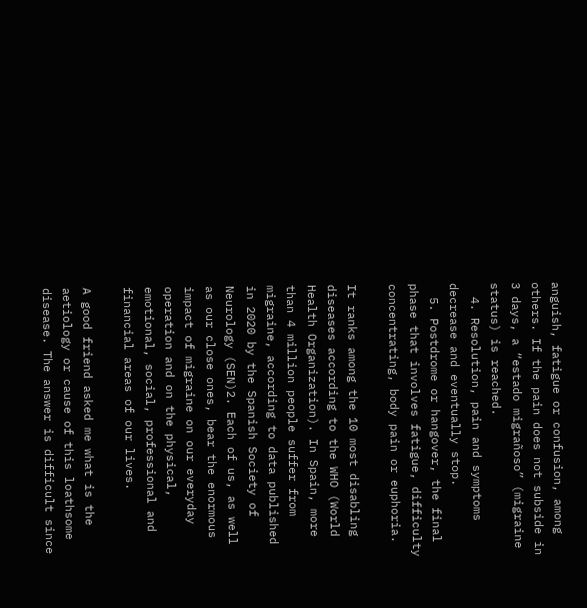anguish, fatigue or confusion, among others. If the pain does not subside in 3 days, a “estado migrañoso” (migraine status) is reached.
  4. Resolution, pain and symptoms decrease and eventually stop.
  5. Postdrome or hangover, the final phase that involves fatigue, difficulty concentrating, body pain or euphoria.

It ranks among the 10 most disabling diseases according to the WHO (World Health Organization). In Spain, more than 4 million people suffer from migraine, according to data published in 2020 by the Spanish Society of Neurology (SEN)2. Each of us, as well as our close ones, bear the enormous impact of migraine on our everyday operation and on the physical, emotional, social, professional and financial areas of our lives.

A good friend asked me what is the aetiology or cause of this loathsome disease. The answer is difficult since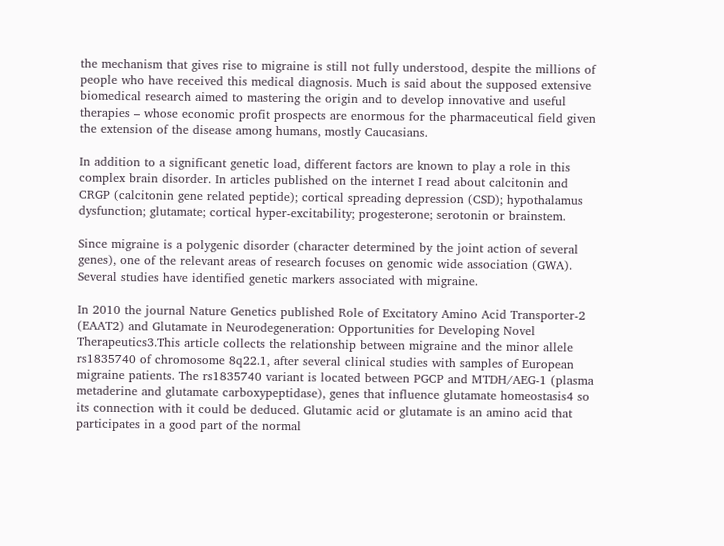the mechanism that gives rise to migraine is still not fully understood, despite the millions of people who have received this medical diagnosis. Much is said about the supposed extensive biomedical research aimed to mastering the origin and to develop innovative and useful therapies – whose economic profit prospects are enormous for the pharmaceutical field given the extension of the disease among humans, mostly Caucasians.

In addition to a significant genetic load, different factors are known to play a role in this complex brain disorder. In articles published on the internet I read about calcitonin and CRGP (calcitonin gene related peptide); cortical spreading depression (CSD); hypothalamus dysfunction; glutamate; cortical hyper-excitability; progesterone; serotonin or brainstem.

Since migraine is a polygenic disorder (character determined by the joint action of several genes), one of the relevant areas of research focuses on genomic wide association (GWA). Several studies have identified genetic markers associated with migraine.

In 2010 the journal Nature Genetics published Role of Excitatory Amino Acid Transporter-2 (EAAT2) and Glutamate in Neurodegeneration: Opportunities for Developing Novel Therapeutics3.This article collects the relationship between migraine and the minor allele rs1835740 of chromosome 8q22.1, after several clinical studies with samples of European migraine patients. The rs1835740 variant is located between PGCP and MTDH/AEG-1 (plasma metaderine and glutamate carboxypeptidase), genes that influence glutamate homeostasis4 so its connection with it could be deduced. Glutamic acid or glutamate is an amino acid that participates in a good part of the normal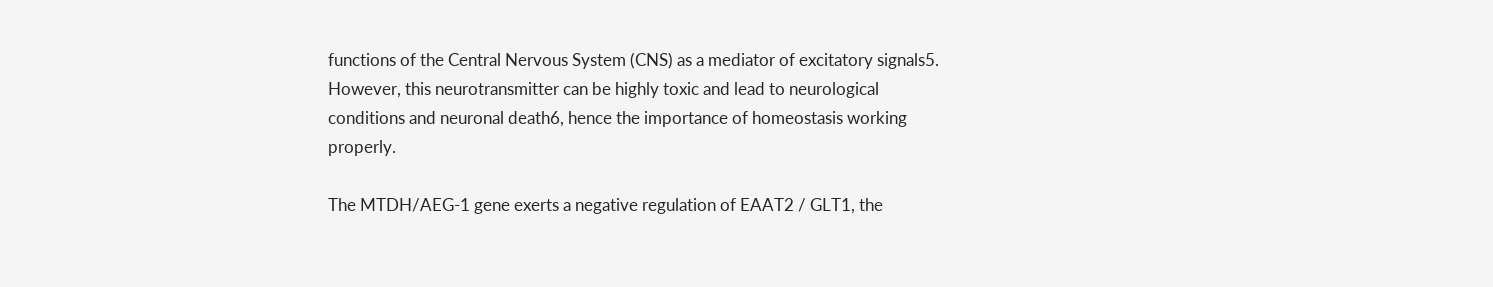functions of the Central Nervous System (CNS) as a mediator of excitatory signals5. However, this neurotransmitter can be highly toxic and lead to neurological conditions and neuronal death6, hence the importance of homeostasis working properly.

The MTDH/AEG-1 gene exerts a negative regulation of EAAT2 / GLT1, the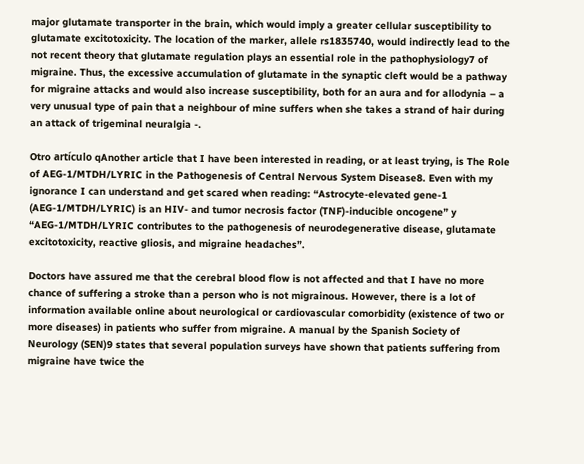major glutamate transporter in the brain, which would imply a greater cellular susceptibility to glutamate excitotoxicity. The location of the marker, allele rs1835740, would indirectly lead to the not recent theory that glutamate regulation plays an essential role in the pathophysiology7 of migraine. Thus, the excessive accumulation of glutamate in the synaptic cleft would be a pathway for migraine attacks and would also increase susceptibility, both for an aura and for allodynia – a very unusual type of pain that a neighbour of mine suffers when she takes a strand of hair during an attack of trigeminal neuralgia -.

Otro artículo qAnother article that I have been interested in reading, or at least trying, is The Role of AEG-1/MTDH/LYRIC in the Pathogenesis of Central Nervous System Disease8. Even with my ignorance I can understand and get scared when reading: “Astrocyte-elevated gene-1 (AEG-1/MTDH/LYRIC) is an HIV- and tumor necrosis factor (TNF)-inducible oncogene” y “AEG-1/MTDH/LYRIC contributes to the pathogenesis of neurodegenerative disease, glutamate excitotoxicity, reactive gliosis, and migraine headaches”.

Doctors have assured me that the cerebral blood flow is not affected and that I have no more chance of suffering a stroke than a person who is not migrainous. However, there is a lot of information available online about neurological or cardiovascular comorbidity (existence of two or more diseases) in patients who suffer from migraine. A manual by the Spanish Society of Neurology (SEN)9 states that several population surveys have shown that patients suffering from migraine have twice the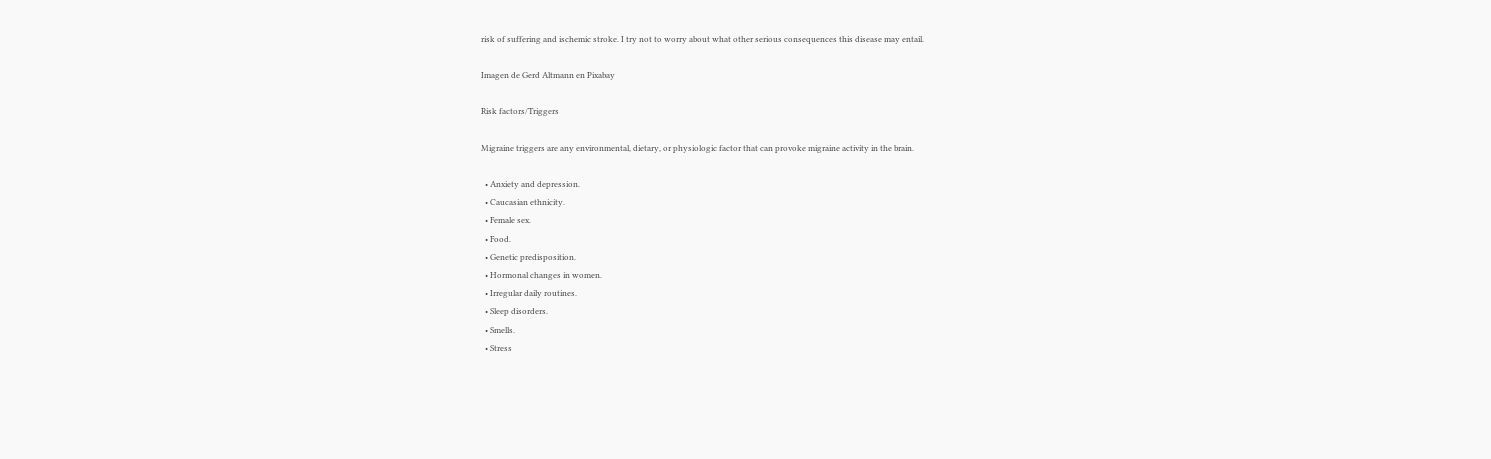risk of suffering and ischemic stroke. I try not to worry about what other serious consequences this disease may entail.

Imagen de Gerd Altmann en Pixabay

Risk factors/Triggers

Migraine triggers are any environmental, dietary, or physiologic factor that can provoke migraine activity in the brain.

  • Anxiety and depression.
  • Caucasian ethnicity.
  • Female sex.
  • Food.
  • Genetic predisposition.
  • Hormonal changes in women.
  • Irregular daily routines.
  • Sleep disorders.
  • Smells.
  • Stress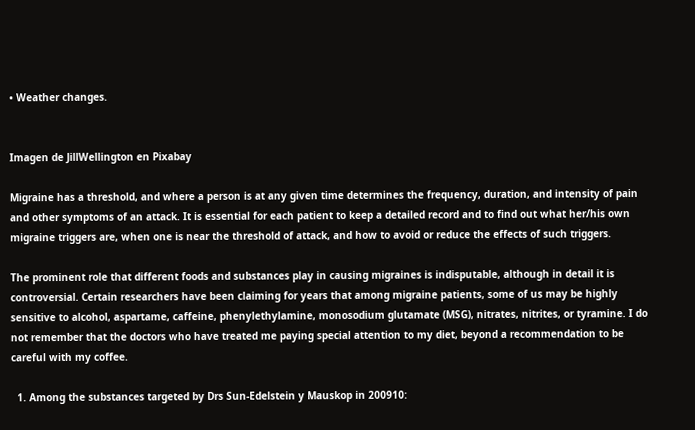• Weather changes.


Imagen de JillWellington en Pixabay

Migraine has a threshold, and where a person is at any given time determines the frequency, duration, and intensity of pain and other symptoms of an attack. It is essential for each patient to keep a detailed record and to find out what her/his own migraine triggers are, when one is near the threshold of attack, and how to avoid or reduce the effects of such triggers.

The prominent role that different foods and substances play in causing migraines is indisputable, although in detail it is controversial. Certain researchers have been claiming for years that among migraine patients, some of us may be highly sensitive to alcohol, aspartame, caffeine, phenylethylamine, monosodium glutamate (MSG), nitrates, nitrites, or tyramine. I do not remember that the doctors who have treated me paying special attention to my diet, beyond a recommendation to be careful with my coffee.

  1. Among the substances targeted by Drs Sun-Edelstein y Mauskop in 200910: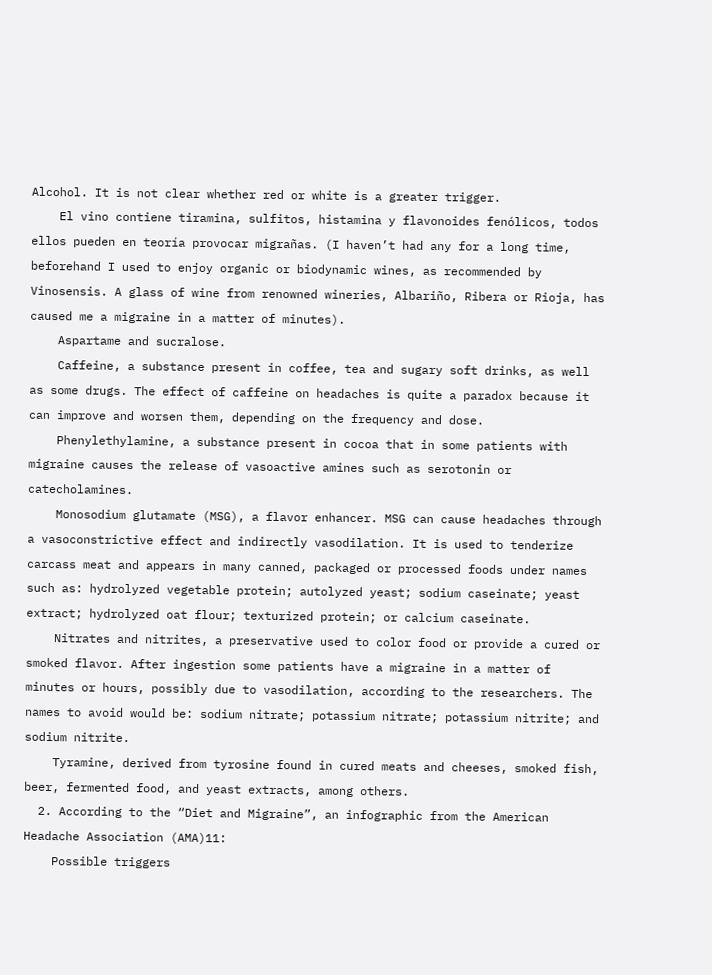Alcohol. It is not clear whether red or white is a greater trigger.
    El vino contiene tiramina, sulfitos, histamina y flavonoides fenólicos, todos ellos pueden en teoría provocar migrañas. (I haven’t had any for a long time, beforehand I used to enjoy organic or biodynamic wines, as recommended by Vinosensis. A glass of wine from renowned wineries, Albariño, Ribera or Rioja, has caused me a migraine in a matter of minutes).
    Aspartame and sucralose.
    Caffeine, a substance present in coffee, tea and sugary soft drinks, as well as some drugs. The effect of caffeine on headaches is quite a paradox because it can improve and worsen them, depending on the frequency and dose.
    Phenylethylamine, a substance present in cocoa that in some patients with migraine causes the release of vasoactive amines such as serotonin or catecholamines.
    Monosodium glutamate (MSG), a flavor enhancer. MSG can cause headaches through a vasoconstrictive effect and indirectly vasodilation. It is used to tenderize carcass meat and appears in many canned, packaged or processed foods under names such as: hydrolyzed vegetable protein; autolyzed yeast; sodium caseinate; yeast extract; hydrolyzed oat flour; texturized protein; or calcium caseinate.
    Nitrates and nitrites, a preservative used to color food or provide a cured or smoked flavor. After ingestion some patients have a migraine in a matter of minutes or hours, possibly due to vasodilation, according to the researchers. The names to avoid would be: sodium nitrate; potassium nitrate; potassium nitrite; and sodium nitrite.
    Tyramine, derived from tyrosine found in cured meats and cheeses, smoked fish, beer, fermented food, and yeast extracts, among others.
  2. According to the “Diet and Migraine”, an infographic from the American Headache Association (AMA)11:
    Possible triggers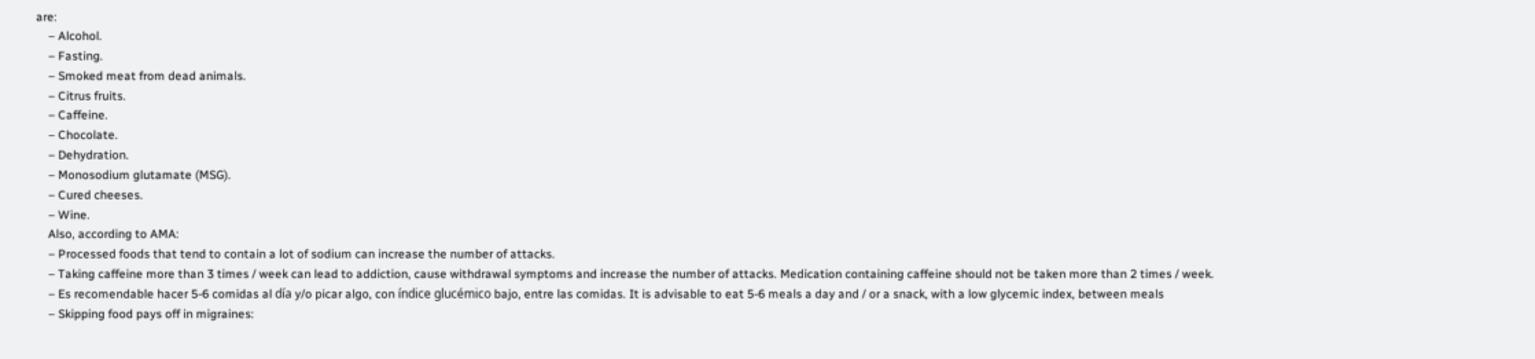are:
    – Alcohol.
    – Fasting.
    – Smoked meat from dead animals.
    – Citrus fruits.
    – Caffeine.
    – Chocolate.
    – Dehydration.
    – Monosodium glutamate (MSG).
    – Cured cheeses.
    – Wine.
    Also, according to AMA:
    – Processed foods that tend to contain a lot of sodium can increase the number of attacks.
    – Taking caffeine more than 3 times / week can lead to addiction, cause withdrawal symptoms and increase the number of attacks. Medication containing caffeine should not be taken more than 2 times / week.
    – Es recomendable hacer 5-6 comidas al día y/o picar algo, con índice glucémico bajo, entre las comidas. It is advisable to eat 5-6 meals a day and / or a snack, with a low glycemic index, between meals
    – Skipping food pays off in migraines: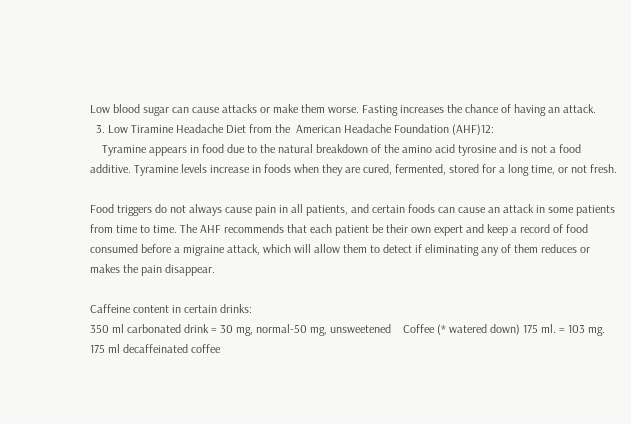Low blood sugar can cause attacks or make them worse. Fasting increases the chance of having an attack.
  3. Low Tiramine Headache Diet from the  American Headache Foundation (AHF)12:
    Tyramine appears in food due to the natural breakdown of the amino acid tyrosine and is not a food additive. Tyramine levels increase in foods when they are cured, fermented, stored for a long time, or not fresh.

Food triggers do not always cause pain in all patients, and certain foods can cause an attack in some patients from time to time. The AHF recommends that each patient be their own expert and keep a record of food consumed before a migraine attack, which will allow them to detect if eliminating any of them reduces or makes the pain disappear.

Caffeine content in certain drinks:
350 ml carbonated drink = 30 mg, normal-50 mg, unsweetened    Coffee (* watered down) 175 ml. = 103 mg.   175 ml decaffeinated coffee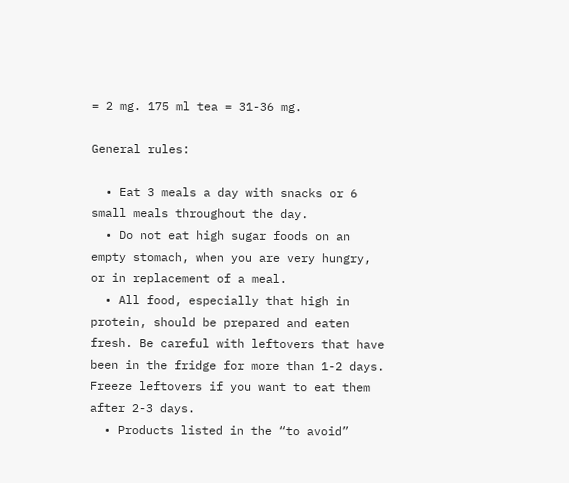= 2 mg. 175 ml tea = 31-36 mg.

General rules:

  • Eat 3 meals a day with snacks or 6 small meals throughout the day.
  • Do not eat high sugar foods on an empty stomach, when you are very hungry, or in replacement of a meal.
  • All food, especially that high in protein, should be prepared and eaten fresh. Be careful with leftovers that have been in the fridge for more than 1-2 days. Freeze leftovers if you want to eat them after 2-3 days.
  • Products listed in the “to avoid”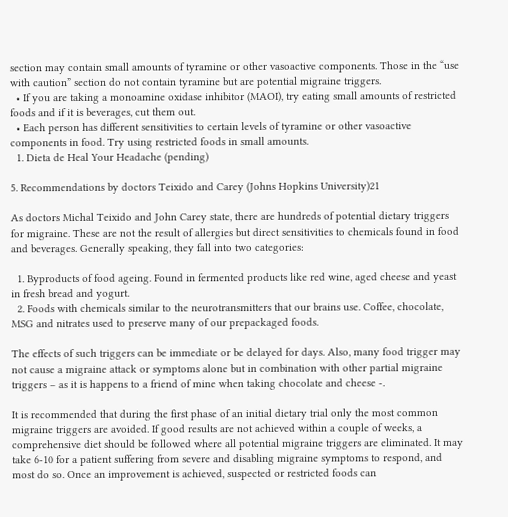section may contain small amounts of tyramine or other vasoactive components. Those in the “use with caution” section do not contain tyramine but are potential migraine triggers.
  • If you are taking a monoamine oxidase inhibitor (MAOI), try eating small amounts of restricted foods and if it is beverages, cut them out.
  • Each person has different sensitivities to certain levels of tyramine or other vasoactive components in food. Try using restricted foods in small amounts.
  1. Dieta de Heal Your Headache (pending)

5. Recommendations by doctors Teixido and Carey (Johns Hopkins University)21

As doctors Michal Teixido and John Carey state, there are hundreds of potential dietary triggers for migraine. These are not the result of allergies but direct sensitivities to chemicals found in food and beverages. Generally speaking, they fall into two categories:

  1. Byproducts of food ageing. Found in fermented products like red wine, aged cheese and yeast in fresh bread and yogurt.
  2. Foods with chemicals similar to the neurotransmitters that our brains use. Coffee, chocolate, MSG and nitrates used to preserve many of our prepackaged foods.

The effects of such triggers can be immediate or be delayed for days. Also, many food trigger may not cause a migraine attack or symptoms alone but in combination with other partial migraine triggers – as it is happens to a friend of mine when taking chocolate and cheese -.

It is recommended that during the first phase of an initial dietary trial only the most common migraine triggers are avoided. If good results are not achieved within a couple of weeks, a comprehensive diet should be followed where all potential migraine triggers are eliminated. It may take 6-10 for a patient suffering from severe and disabling migraine symptoms to respond, and most do so. Once an improvement is achieved, suspected or restricted foods can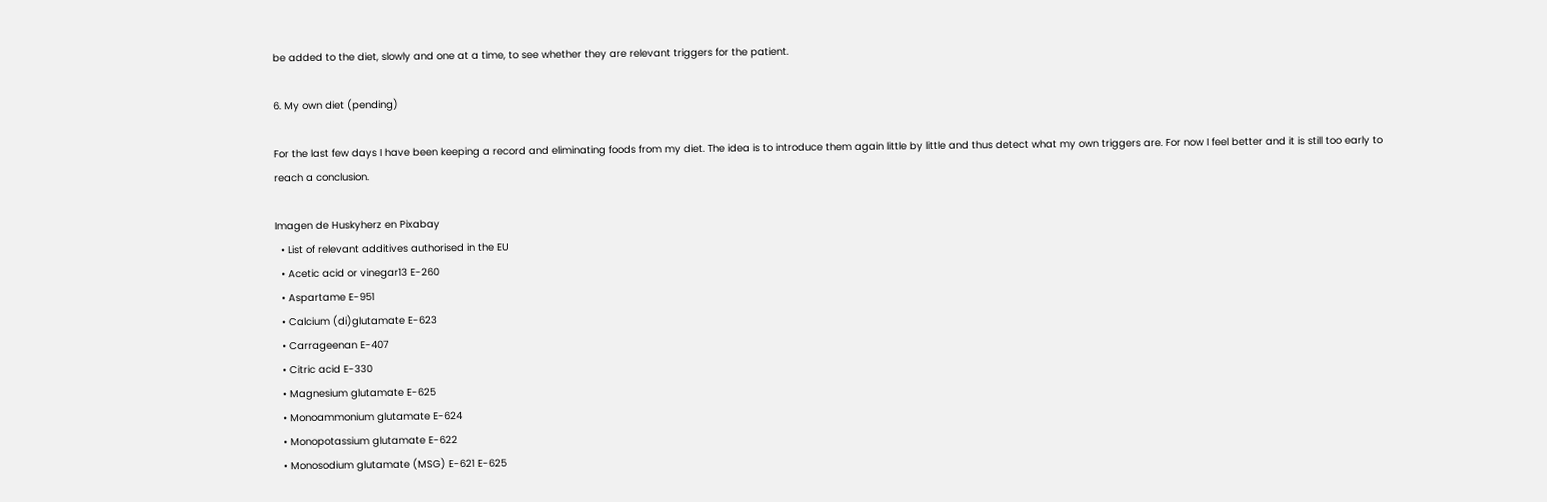be added to the diet, slowly and one at a time, to see whether they are relevant triggers for the patient.

6. My own diet (pending)

For the last few days I have been keeping a record and eliminating foods from my diet. The idea is to introduce them again little by little and thus detect what my own triggers are. For now I feel better and it is still too early to reach a conclusion.

Imagen de Huskyherz en Pixabay
  • List of relevant additives authorised in the EU
  • Acetic acid or vinegar13 E-260
  • Aspartame E-951
  • Calcium (di)glutamate E-623
  • Carrageenan E-407
  • Citric acid E-330
  • Magnesium glutamate E-625
  • Monoammonium glutamate E-624
  • Monopotassium glutamate E-622
  • Monosodium glutamate (MSG) E-621 E-625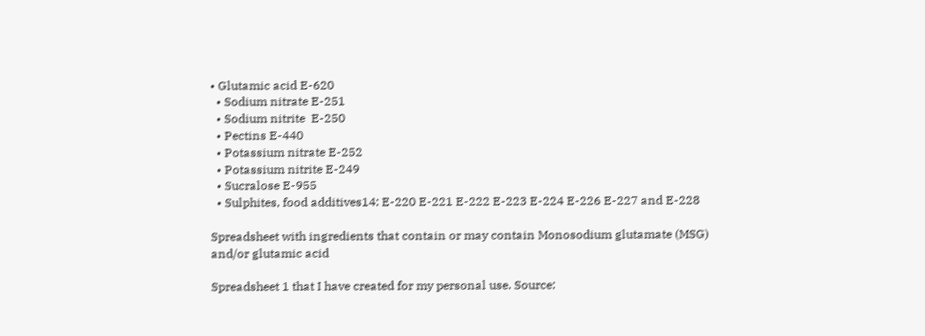• Glutamic acid E-620
  • Sodium nitrate E-251
  • Sodium nitrite  E-250
  • Pectins E-440
  • Potassium nitrate E-252
  • Potassium nitrite E-249
  • Sucralose E-955
  • Sulphites, food additives14: E-220 E-221 E-222 E-223 E-224 E-226 E-227 and E-228

Spreadsheet with ingredients that contain or may contain Monosodium glutamate (MSG) and/or glutamic acid

Spreadsheet 1 that I have created for my personal use. Source: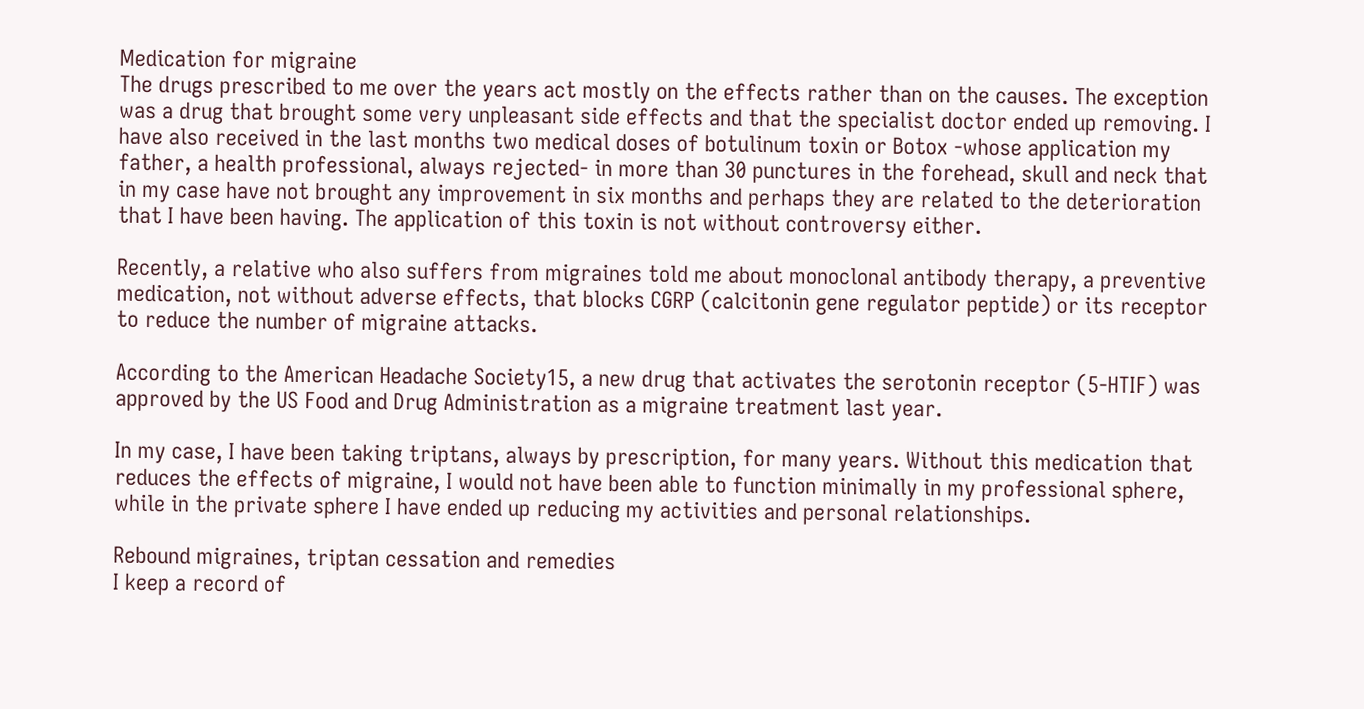Medication for migraine
The drugs prescribed to me over the years act mostly on the effects rather than on the causes. The exception was a drug that brought some very unpleasant side effects and that the specialist doctor ended up removing. I have also received in the last months two medical doses of botulinum toxin or Botox -whose application my father, a health professional, always rejected- in more than 30 punctures in the forehead, skull and neck that in my case have not brought any improvement in six months and perhaps they are related to the deterioration that I have been having. The application of this toxin is not without controversy either.

Recently, a relative who also suffers from migraines told me about monoclonal antibody therapy, a preventive medication, not without adverse effects, that blocks CGRP (calcitonin gene regulator peptide) or its receptor to reduce the number of migraine attacks.

According to the American Headache Society15, a new drug that activates the serotonin receptor (5-HTIF) was approved by the US Food and Drug Administration as a migraine treatment last year.

In my case, I have been taking triptans, always by prescription, for many years. Without this medication that reduces the effects of migraine, I would not have been able to function minimally in my professional sphere, while in the private sphere I have ended up reducing my activities and personal relationships.

Rebound migraines, triptan cessation and remedies
I keep a record of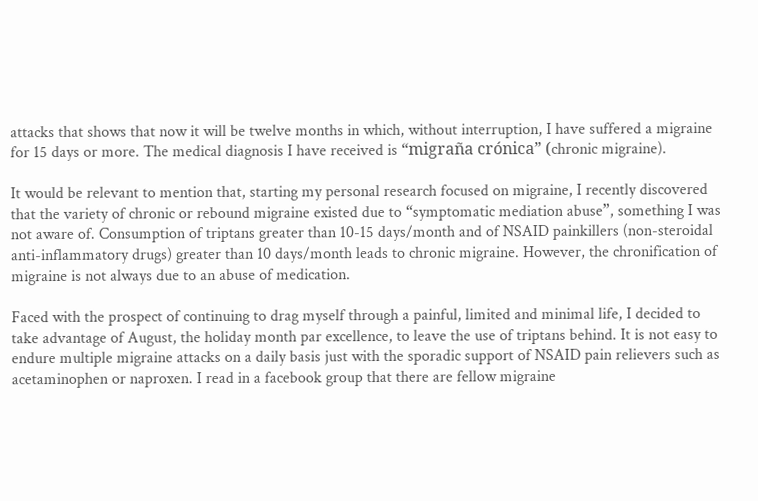attacks that shows that now it will be twelve months in which, without interruption, I have suffered a migraine for 15 days or more. The medical diagnosis I have received is “migraña crónica” (chronic migraine).

It would be relevant to mention that, starting my personal research focused on migraine, I recently discovered that the variety of chronic or rebound migraine existed due to “symptomatic mediation abuse”, something I was not aware of. Consumption of triptans greater than 10-15 days/month and of NSAID painkillers (non-steroidal anti-inflammatory drugs) greater than 10 days/month leads to chronic migraine. However, the chronification of migraine is not always due to an abuse of medication.

Faced with the prospect of continuing to drag myself through a painful, limited and minimal life, I decided to take advantage of August, the holiday month par excellence, to leave the use of triptans behind. It is not easy to endure multiple migraine attacks on a daily basis just with the sporadic support of NSAID pain relievers such as acetaminophen or naproxen. I read in a facebook group that there are fellow migraine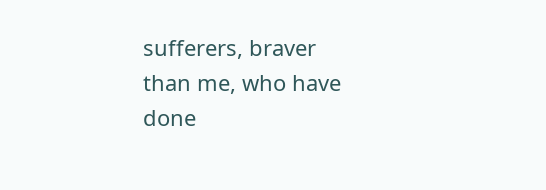sufferers, braver than me, who have done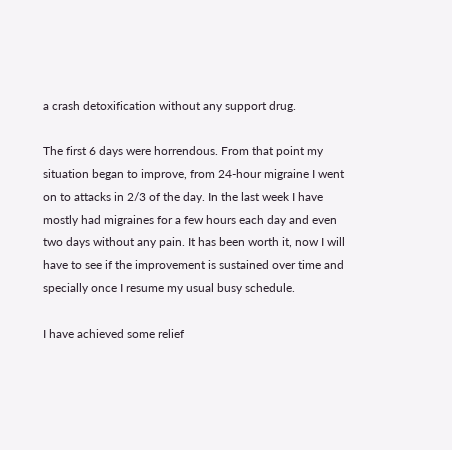a crash detoxification without any support drug.

The first 6 days were horrendous. From that point my situation began to improve, from 24-hour migraine I went on to attacks in 2/3 of the day. In the last week I have mostly had migraines for a few hours each day and even two days without any pain. It has been worth it, now I will have to see if the improvement is sustained over time and specially once I resume my usual busy schedule.

I have achieved some relief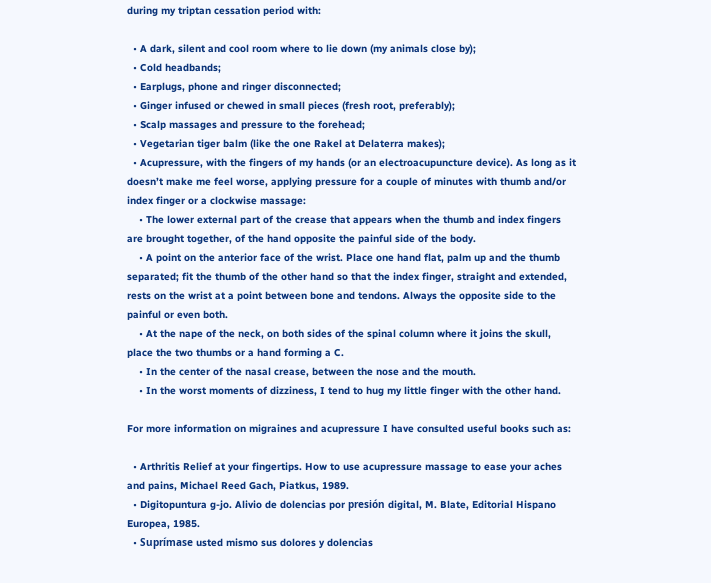during my triptan cessation period with:

  • A dark, silent and cool room where to lie down (my animals close by);
  • Cold headbands;
  • Earplugs, phone and ringer disconnected;
  • Ginger infused or chewed in small pieces (fresh root, preferably);
  • Scalp massages and pressure to the forehead;
  • Vegetarian tiger balm (like the one Rakel at Delaterra makes);
  • Acupressure, with the fingers of my hands (or an electroacupuncture device). As long as it doesn’t make me feel worse, applying pressure for a couple of minutes with thumb and/or index finger or a clockwise massage:
    • The lower external part of the crease that appears when the thumb and index fingers are brought together, of the hand opposite the painful side of the body.
    • A point on the anterior face of the wrist. Place one hand flat, palm up and the thumb separated; fit the thumb of the other hand so that the index finger, straight and extended, rests on the wrist at a point between bone and tendons. Always the opposite side to the painful or even both.
    • At the nape of the neck, on both sides of the spinal column where it joins the skull, place the two thumbs or a hand forming a C.
    • In the center of the nasal crease, between the nose and the mouth.
    • In the worst moments of dizziness, I tend to hug my little finger with the other hand.

For more information on migraines and acupressure I have consulted useful books such as:

  • Arthritis Relief at your fingertips. How to use acupressure massage to ease your aches and pains, Michael Reed Gach, Piatkus, 1989.
  • Digitopuntura g-jo. Alivio de dolencias por presión digital, M. Blate, Editorial Hispano Europea, 1985.
  • Suprímase usted mismo sus dolores y dolencias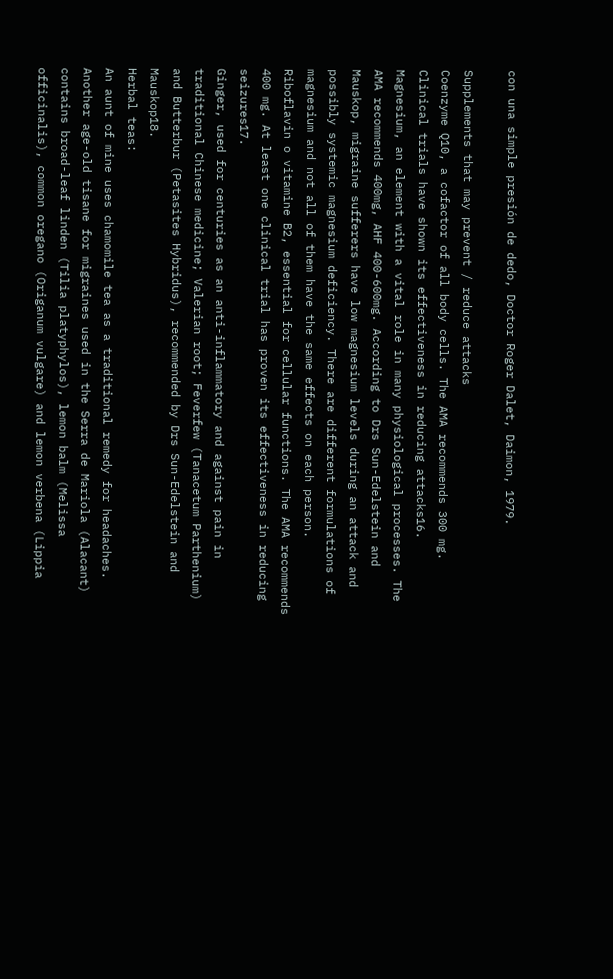con una simple presión de dedo, Doctor Roger Dalet, Daimon, 1979.

Supplements that may prevent / reduce attacks
Coenzyme Q10, a cofactor of all body cells. The AMA recommends 300 mg. Clinical trials have shown its effectiveness in reducing attacks16.
Magnesium, an element with a vital role in many physiological processes. The AMA recommends 400mg, AHF 400-600mg. According to Drs Sun-Edelstein and Mauskop, migraine sufferers have low magnesium levels during an attack and possibly systemic magnesium deficiency. There are different formulations of magnesium and not all of them have the same effects on each person.
Riboflavin o vitamine B2, essential for cellular functions. The AMA recommends 400 mg. At least one clinical trial has proven its effectiveness in reducing seizures17.
Ginger, used for centuries as an anti-inflammatory and against pain in traditional Chinese medicine; Valerian root; Feverfew (Tanacetum Parthenium) and Butterbur (Petasites Hybridus), recommended by Drs Sun-Edelstein and Mauskop18.
Herbal teas:
An aunt of mine uses chamomile tea as a traditional remedy for headaches.
Another age-old tisane for migraines used in the Serra de Mariola (Alacant) contains broad-leaf linden (Tilia platyphylos), lemon balm (Melissa officinalis), common oregano (Origanum vulgare) and lemon verbena (Lippia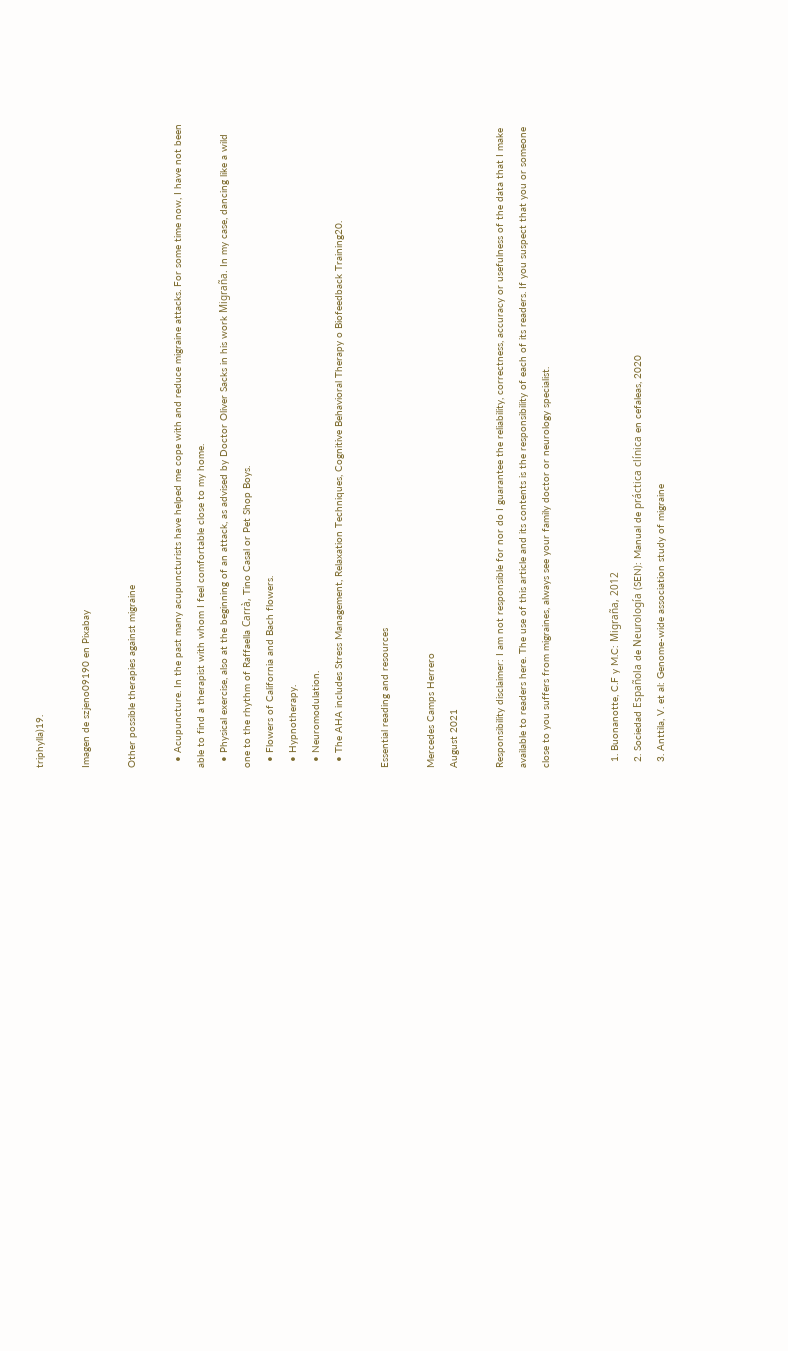triphylla)19.

Imagen de szjeno09190 en Pixabay

Other possible therapies against migraine

  • Acupuncture. In the past many acupuncturists have helped me cope with and reduce migraine attacks. For some time now, I have not been able to find a therapist with whom I feel comfortable close to my home.
  • Physical exercise, also at the beginning of an attack, as advised by Doctor Oliver Sacks in his work Migraña. In my case, dancing like a wild one to the rhythm of Raffaella Carrà, Tino Casal or Pet Shop Boys.
  • Flowers of California and Bach flowers.
  • Hypnotherapy.
  • Neuromodulation.
  • The AHA includes Stress Management, Relaxation Techniques, Cognitive Behavioral Therapy o Biofeedback Training20.

Essential reading and resources

Mercedes Camps Herrero
August 2021

Responsibility disclaimer: I am not responsible for nor do I guarantee the reliability, correctness, accuracy or usefulness of the data that I make available to readers here. The use of this article and its contents is the responsibility of each of its readers. If you suspect that you or someone close to you suffers from migraines, always see your family doctor or neurology specialist.


  1. Buonanotte, C.F y M.C: Migraña, 2012
  2. Sociedad Española de Neurología (SEN): Manual de práctica clínica en cefaleas, 2020
  3. Anttila, V. et al: Genome-wide association study of migraine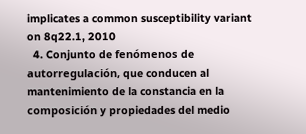implicates a common susceptibility variant on 8q22.1, 2010
  4. Conjunto de fenómenos de autorregulación, que conducen al mantenimiento de la constancia en la composición y propiedades del medio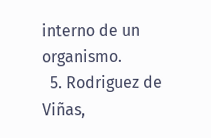interno de un organismo.
  5. Rodriguez de Viñas,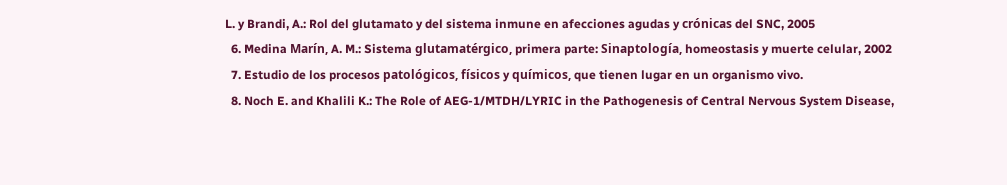L. y Brandi, A.: Rol del glutamato y del sistema inmune en afecciones agudas y crónicas del SNC, 2005
  6. Medina Marín, A. M.: Sistema glutamatérgico, primera parte: Sinaptología, homeostasis y muerte celular, 2002
  7. Estudio de los procesos patológicos, físicos y químicos, que tienen lugar en un organismo vivo.
  8. Noch E. and Khalili K.: The Role of AEG-1/MTDH/LYRIC in the Pathogenesis of Central Nervous System Disease,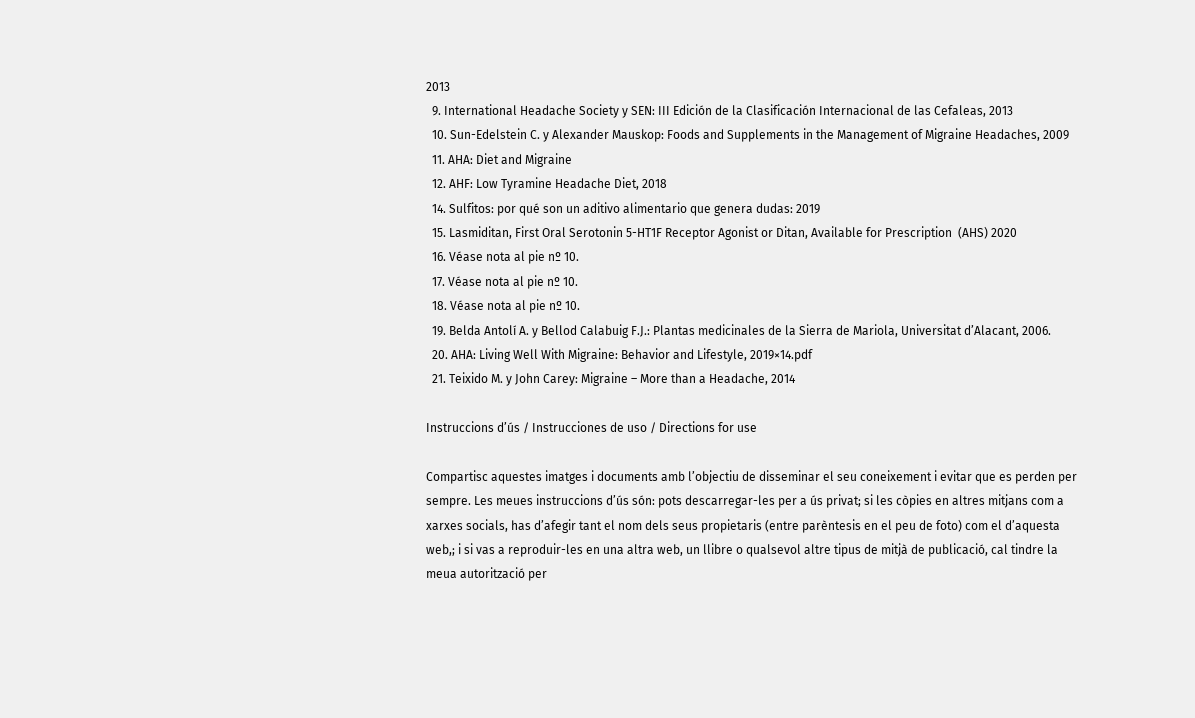2013
  9. International Headache Society y SEN: III Edición de la Clasificación Internacional de las Cefaleas, 2013
  10. Sun-Edelstein C. y Alexander Mauskop: Foods and Supplements in the Management of Migraine Headaches, 2009
  11. AHA: Diet and Migraine
  12. AHF: Low Tyramine Headache Diet, 2018
  14. Sulfitos: por qué son un aditivo alimentario que genera dudas: 2019
  15. Lasmiditan, First Oral Serotonin 5-HT1F Receptor Agonist or Ditan, Available for Prescription  (AHS) 2020
  16. Véase nota al pie nº 10.
  17. Véase nota al pie nº 10.
  18. Véase nota al pie nº 10.
  19. Belda Antolí A. y Bellod Calabuig F.J.: Plantas medicinales de la Sierra de Mariola, Universitat d’Alacant, 2006.
  20. AHA: Living Well With Migraine: Behavior and Lifestyle, 2019×14.pdf
  21. Teixido M. y John Carey: Migraine – More than a Headache, 2014

Instruccions d’ús / Instrucciones de uso / Directions for use

Compartisc aquestes imatges i documents amb l’objectiu de disseminar el seu coneixement i evitar que es perden per sempre. Les meues instruccions d’ús són: pots descarregar-les per a ús privat; si les còpies en altres mitjans com a xarxes socials, has d’afegir tant el nom dels seus propietaris (entre parèntesis en el peu de foto) com el d’aquesta web,; i si vas a reproduir-les en una altra web, un llibre o qualsevol altre tipus de mitjà de publicació, cal tindre la meua autorització per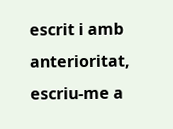escrit i amb anterioritat, escriu-me a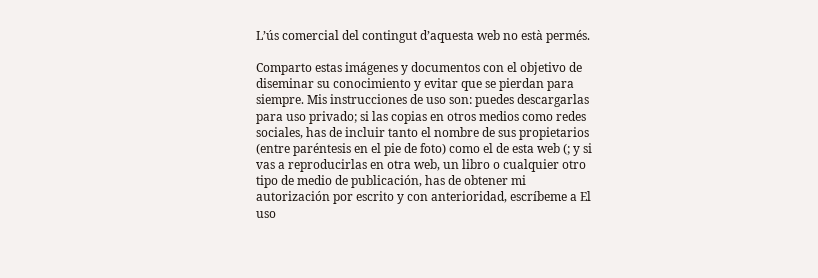L’ús comercial del contingut d’aquesta web no està permés.

Comparto estas imágenes y documentos con el objetivo de diseminar su conocimiento y evitar que se pierdan para siempre. Mis instrucciones de uso son: puedes descargarlas para uso privado; si las copias en otros medios como redes sociales, has de incluir tanto el nombre de sus propietarios (entre paréntesis en el pie de foto) como el de esta web (; y si vas a reproducirlas en otra web, un libro o cualquier otro tipo de medio de publicación, has de obtener mi autorización por escrito y con anterioridad, escríbeme a El uso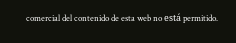comercial del contenido de esta web no está permitido.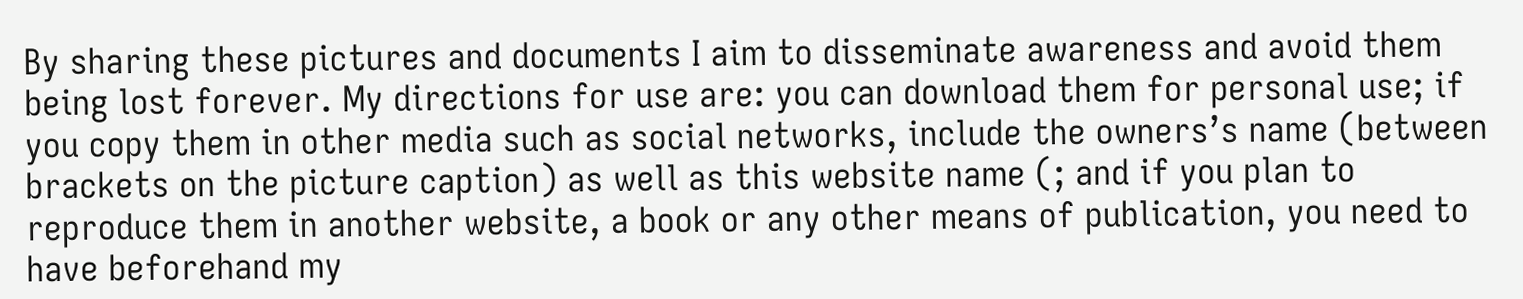By sharing these pictures and documents I aim to disseminate awareness and avoid them being lost forever. My directions for use are: you can download them for personal use; if you copy them in other media such as social networks, include the owners’s name (between brackets on the picture caption) as well as this website name (; and if you plan to reproduce them in another website, a book or any other means of publication, you need to have beforehand my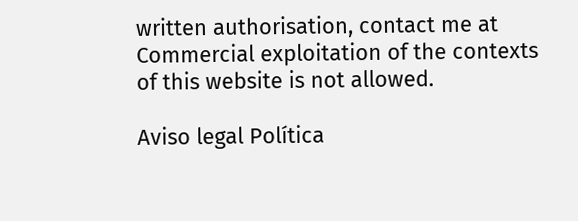written authorisation, contact me at Commercial exploitation of the contexts of this website is not allowed.

Aviso legal Política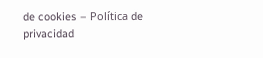de cookies – Política de privacidad